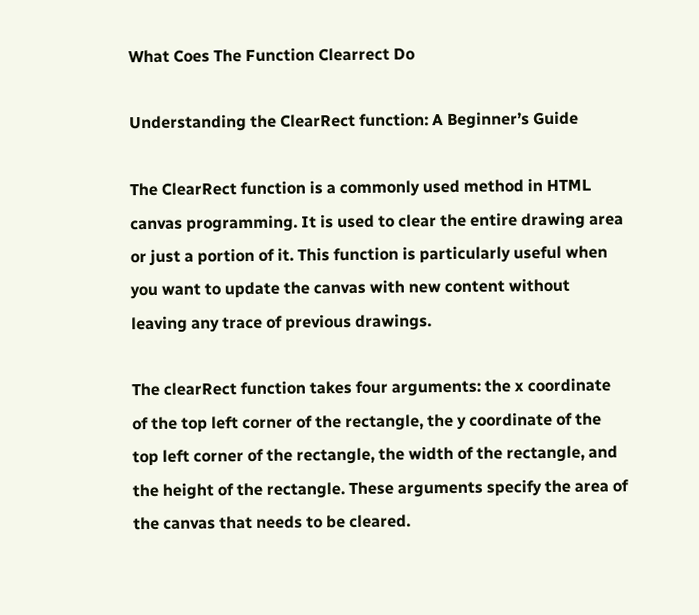What Coes The Function Clearrect Do

Understanding the ClearRect function: A Beginner’s Guide

The ClearRect function is a commonly used method in HTML canvas programming. It is used to clear the entire drawing area or just a portion of it. This function is particularly useful when you want to update the canvas with new content without leaving any trace of previous drawings.

The clearRect function takes four arguments: the x coordinate of the top left corner of the rectangle, the y coordinate of the top left corner of the rectangle, the width of the rectangle, and the height of the rectangle. These arguments specify the area of the canvas that needs to be cleared.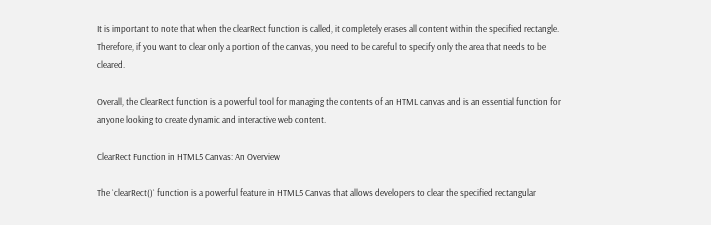It is important to note that when the clearRect function is called, it completely erases all content within the specified rectangle. Therefore, if you want to clear only a portion of the canvas, you need to be careful to specify only the area that needs to be cleared.

Overall, the ClearRect function is a powerful tool for managing the contents of an HTML canvas and is an essential function for anyone looking to create dynamic and interactive web content.

ClearRect Function in HTML5 Canvas: An Overview

The `clearRect()` function is a powerful feature in HTML5 Canvas that allows developers to clear the specified rectangular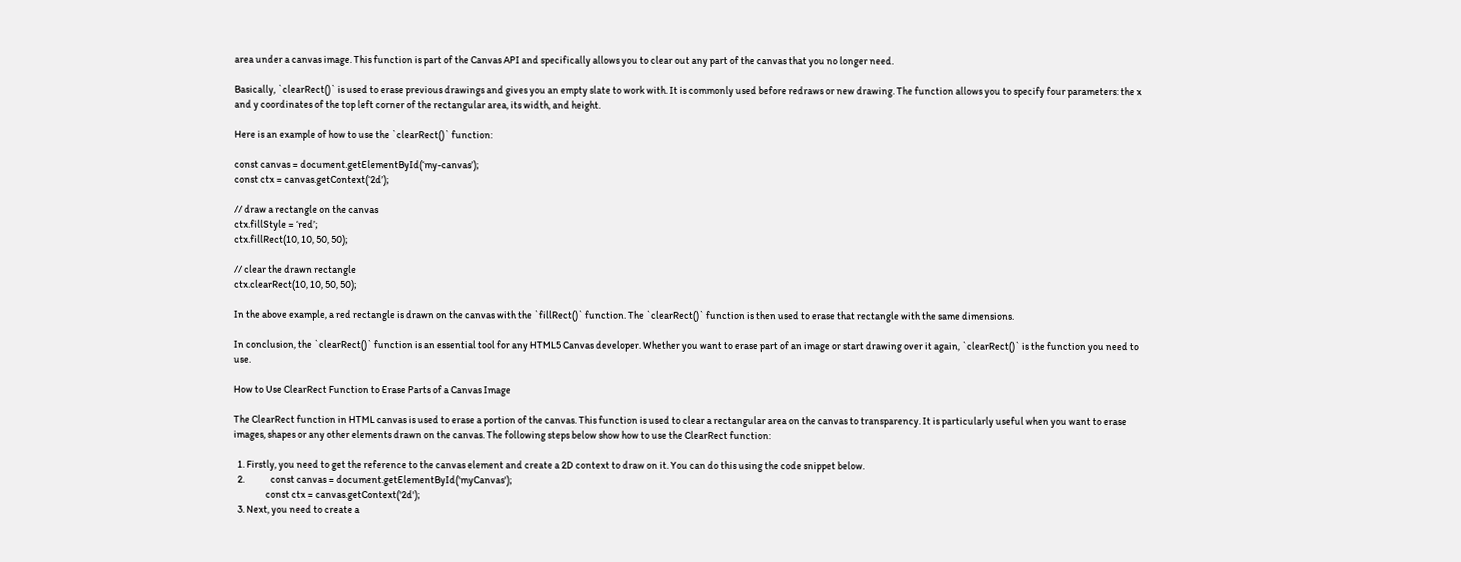area under a canvas image. This function is part of the Canvas API and specifically allows you to clear out any part of the canvas that you no longer need.

Basically, `clearRect()` is used to erase previous drawings and gives you an empty slate to work with. It is commonly used before redraws or new drawing. The function allows you to specify four parameters: the x and y coordinates of the top left corner of the rectangular area, its width, and height.

Here is an example of how to use the `clearRect()` function:

const canvas = document.getElementById(‘my-canvas’);
const ctx = canvas.getContext(‘2d’);

// draw a rectangle on the canvas
ctx.fillStyle = ‘red’;
ctx.fillRect(10, 10, 50, 50);

// clear the drawn rectangle
ctx.clearRect(10, 10, 50, 50);

In the above example, a red rectangle is drawn on the canvas with the `fillRect()` function. The `clearRect()` function is then used to erase that rectangle with the same dimensions.

In conclusion, the `clearRect()` function is an essential tool for any HTML5 Canvas developer. Whether you want to erase part of an image or start drawing over it again, `clearRect()` is the function you need to use.

How to Use ClearRect Function to Erase Parts of a Canvas Image

The ClearRect function in HTML canvas is used to erase a portion of the canvas. This function is used to clear a rectangular area on the canvas to transparency. It is particularly useful when you want to erase images, shapes or any other elements drawn on the canvas. The following steps below show how to use the ClearRect function:

  1. Firstly, you need to get the reference to the canvas element and create a 2D context to draw on it. You can do this using the code snippet below.
  2.             const canvas = document.getElementById('myCanvas');
                const ctx = canvas.getContext('2d');
  3. Next, you need to create a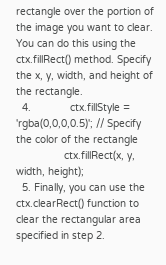rectangle over the portion of the image you want to clear. You can do this using the ctx.fillRect() method. Specify the x, y, width, and height of the rectangle.
  4.             ctx.fillStyle = 'rgba(0,0,0,0.5)'; // Specify the color of the rectangle
                ctx.fillRect(x, y, width, height);
  5. Finally, you can use the ctx.clearRect() function to clear the rectangular area specified in step 2.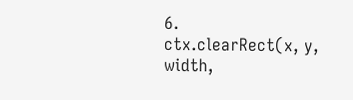6.             ctx.clearRect(x, y, width,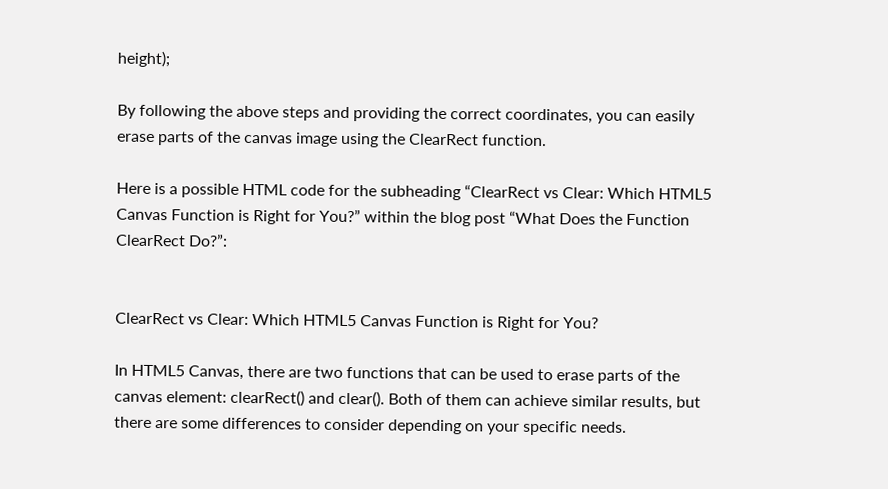height);

By following the above steps and providing the correct coordinates, you can easily erase parts of the canvas image using the ClearRect function.

Here is a possible HTML code for the subheading “ClearRect vs Clear: Which HTML5 Canvas Function is Right for You?” within the blog post “What Does the Function ClearRect Do?”:


ClearRect vs Clear: Which HTML5 Canvas Function is Right for You?

In HTML5 Canvas, there are two functions that can be used to erase parts of the canvas element: clearRect() and clear(). Both of them can achieve similar results, but there are some differences to consider depending on your specific needs.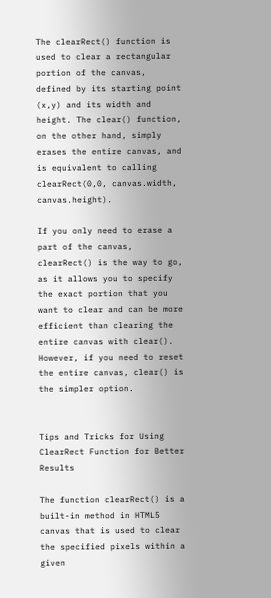The clearRect() function is used to clear a rectangular portion of the canvas, defined by its starting point (x,y) and its width and height. The clear() function, on the other hand, simply erases the entire canvas, and is equivalent to calling clearRect(0,0, canvas.width, canvas.height).

If you only need to erase a part of the canvas, clearRect() is the way to go, as it allows you to specify the exact portion that you want to clear and can be more efficient than clearing the entire canvas with clear(). However, if you need to reset the entire canvas, clear() is the simpler option.


Tips and Tricks for Using ClearRect Function for Better Results

The function clearRect() is a built-in method in HTML5 canvas that is used to clear the specified pixels within a given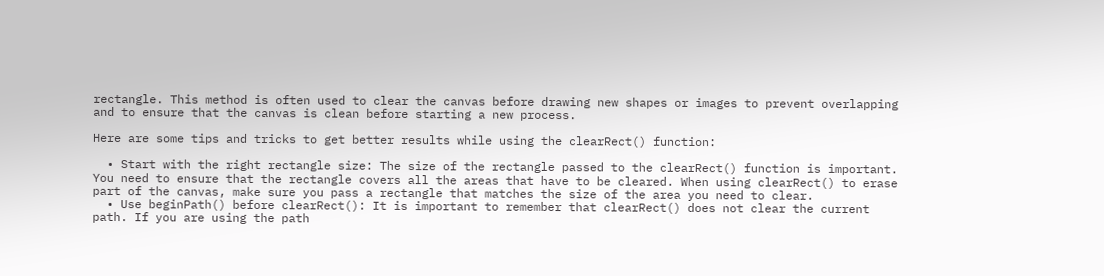rectangle. This method is often used to clear the canvas before drawing new shapes or images to prevent overlapping and to ensure that the canvas is clean before starting a new process.

Here are some tips and tricks to get better results while using the clearRect() function:

  • Start with the right rectangle size: The size of the rectangle passed to the clearRect() function is important. You need to ensure that the rectangle covers all the areas that have to be cleared. When using clearRect() to erase part of the canvas, make sure you pass a rectangle that matches the size of the area you need to clear.
  • Use beginPath() before clearRect(): It is important to remember that clearRect() does not clear the current path. If you are using the path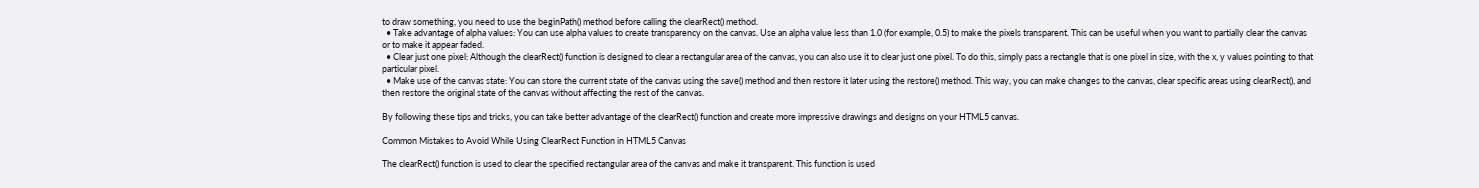to draw something, you need to use the beginPath() method before calling the clearRect() method.
  • Take advantage of alpha values: You can use alpha values to create transparency on the canvas. Use an alpha value less than 1.0 (for example, 0.5) to make the pixels transparent. This can be useful when you want to partially clear the canvas or to make it appear faded.
  • Clear just one pixel: Although the clearRect() function is designed to clear a rectangular area of the canvas, you can also use it to clear just one pixel. To do this, simply pass a rectangle that is one pixel in size, with the x, y values pointing to that particular pixel.
  • Make use of the canvas state: You can store the current state of the canvas using the save() method and then restore it later using the restore() method. This way, you can make changes to the canvas, clear specific areas using clearRect(), and then restore the original state of the canvas without affecting the rest of the canvas.

By following these tips and tricks, you can take better advantage of the clearRect() function and create more impressive drawings and designs on your HTML5 canvas.

Common Mistakes to Avoid While Using ClearRect Function in HTML5 Canvas

The clearRect() function is used to clear the specified rectangular area of the canvas and make it transparent. This function is used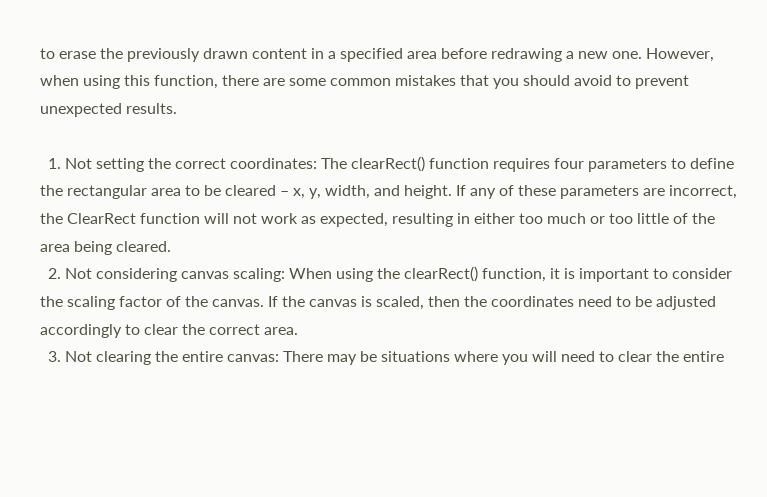to erase the previously drawn content in a specified area before redrawing a new one. However, when using this function, there are some common mistakes that you should avoid to prevent unexpected results.

  1. Not setting the correct coordinates: The clearRect() function requires four parameters to define the rectangular area to be cleared – x, y, width, and height. If any of these parameters are incorrect, the ClearRect function will not work as expected, resulting in either too much or too little of the area being cleared.
  2. Not considering canvas scaling: When using the clearRect() function, it is important to consider the scaling factor of the canvas. If the canvas is scaled, then the coordinates need to be adjusted accordingly to clear the correct area.
  3. Not clearing the entire canvas: There may be situations where you will need to clear the entire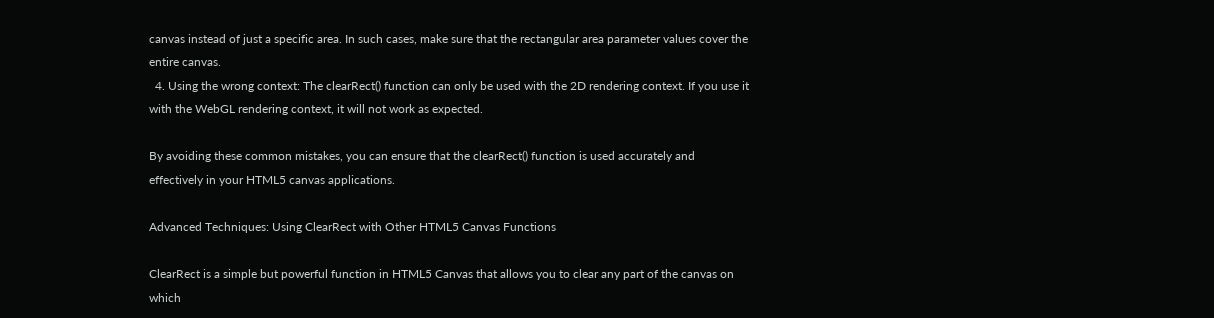canvas instead of just a specific area. In such cases, make sure that the rectangular area parameter values cover the entire canvas.
  4. Using the wrong context: The clearRect() function can only be used with the 2D rendering context. If you use it with the WebGL rendering context, it will not work as expected.

By avoiding these common mistakes, you can ensure that the clearRect() function is used accurately and effectively in your HTML5 canvas applications.

Advanced Techniques: Using ClearRect with Other HTML5 Canvas Functions

ClearRect is a simple but powerful function in HTML5 Canvas that allows you to clear any part of the canvas on which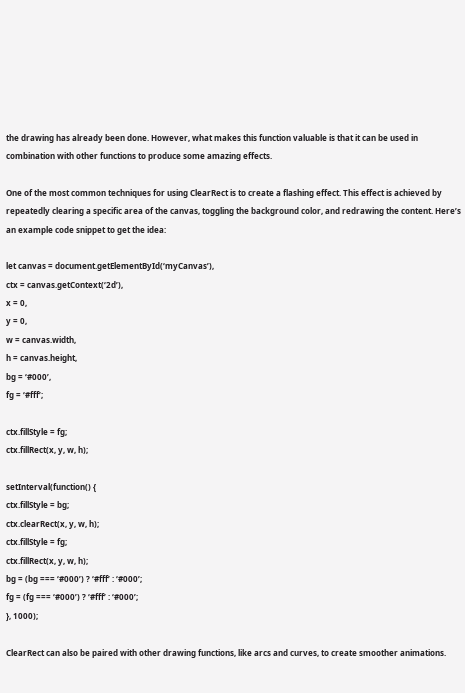the drawing has already been done. However, what makes this function valuable is that it can be used in combination with other functions to produce some amazing effects.

One of the most common techniques for using ClearRect is to create a flashing effect. This effect is achieved by repeatedly clearing a specific area of the canvas, toggling the background color, and redrawing the content. Here’s an example code snippet to get the idea:

let canvas = document.getElementById(‘myCanvas’),
ctx = canvas.getContext(‘2d’),
x = 0,
y = 0,
w = canvas.width,
h = canvas.height,
bg = ‘#000’,
fg = ‘#fff’;

ctx.fillStyle = fg;
ctx.fillRect(x, y, w, h);

setInterval(function() {
ctx.fillStyle = bg;
ctx.clearRect(x, y, w, h);
ctx.fillStyle = fg;
ctx.fillRect(x, y, w, h);
bg = (bg === ‘#000’) ? ‘#fff’ : ‘#000’;
fg = (fg === ‘#000’) ? ‘#fff’ : ‘#000’;
}, 1000);

ClearRect can also be paired with other drawing functions, like arcs and curves, to create smoother animations.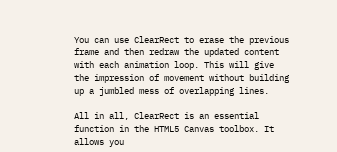You can use ClearRect to erase the previous frame and then redraw the updated content with each animation loop. This will give the impression of movement without building up a jumbled mess of overlapping lines.

All in all, ClearRect is an essential function in the HTML5 Canvas toolbox. It allows you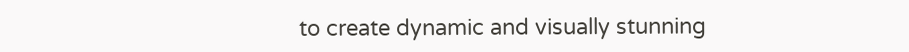to create dynamic and visually stunning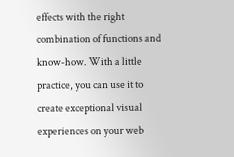effects with the right combination of functions and know-how. With a little practice, you can use it to create exceptional visual experiences on your web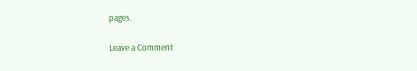pages.

Leave a Comment